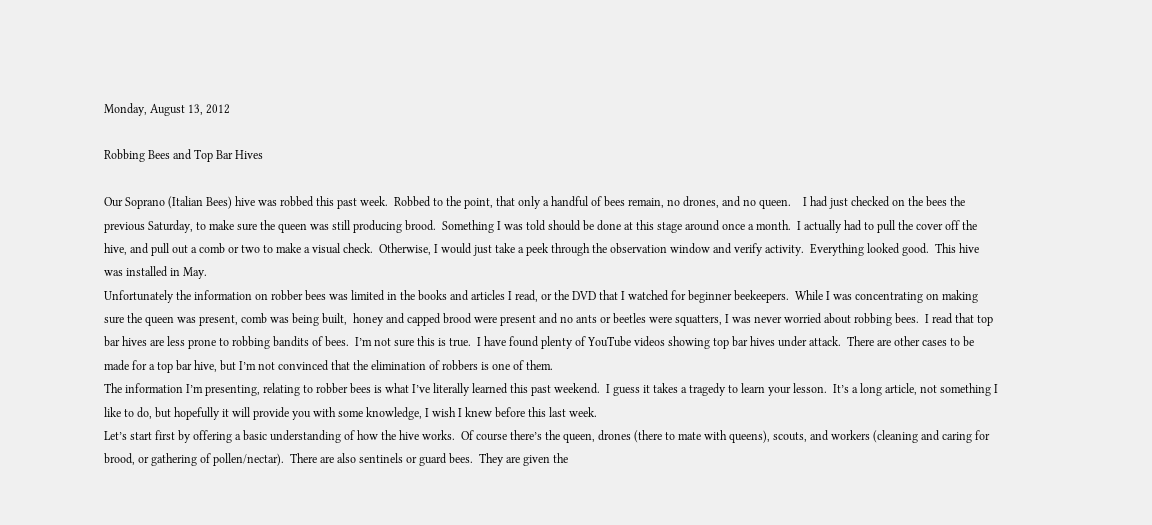Monday, August 13, 2012

Robbing Bees and Top Bar Hives

Our Soprano (Italian Bees) hive was robbed this past week.  Robbed to the point, that only a handful of bees remain, no drones, and no queen.    I had just checked on the bees the previous Saturday, to make sure the queen was still producing brood.  Something I was told should be done at this stage around once a month.  I actually had to pull the cover off the hive, and pull out a comb or two to make a visual check.  Otherwise, I would just take a peek through the observation window and verify activity.  Everything looked good.  This hive was installed in May.
Unfortunately the information on robber bees was limited in the books and articles I read, or the DVD that I watched for beginner beekeepers.  While I was concentrating on making sure the queen was present, comb was being built,  honey and capped brood were present and no ants or beetles were squatters, I was never worried about robbing bees.  I read that top bar hives are less prone to robbing bandits of bees.  I’m not sure this is true.  I have found plenty of YouTube videos showing top bar hives under attack.  There are other cases to be made for a top bar hive, but I’m not convinced that the elimination of robbers is one of them.
The information I’m presenting, relating to robber bees is what I’ve literally learned this past weekend.  I guess it takes a tragedy to learn your lesson.  It’s a long article, not something I like to do, but hopefully it will provide you with some knowledge, I wish I knew before this last week.
Let’s start first by offering a basic understanding of how the hive works.  Of course there’s the queen, drones (there to mate with queens), scouts, and workers (cleaning and caring for brood, or gathering of pollen/nectar).  There are also sentinels or guard bees.  They are given the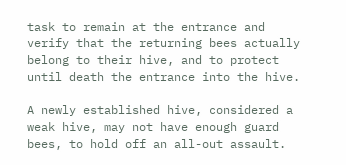task to remain at the entrance and verify that the returning bees actually belong to their hive, and to protect until death the entrance into the hive.

A newly established hive, considered a weak hive, may not have enough guard bees, to hold off an all-out assault.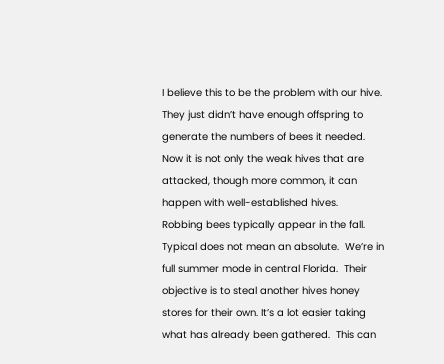I believe this to be the problem with our hive.  They just didn’t have enough offspring to generate the numbers of bees it needed.  Now it is not only the weak hives that are attacked, though more common, it can happen with well-established hives.
Robbing bees typically appear in the fall.  Typical does not mean an absolute.  We’re in full summer mode in central Florida.  Their objective is to steal another hives honey stores for their own. It’s a lot easier taking what has already been gathered.  This can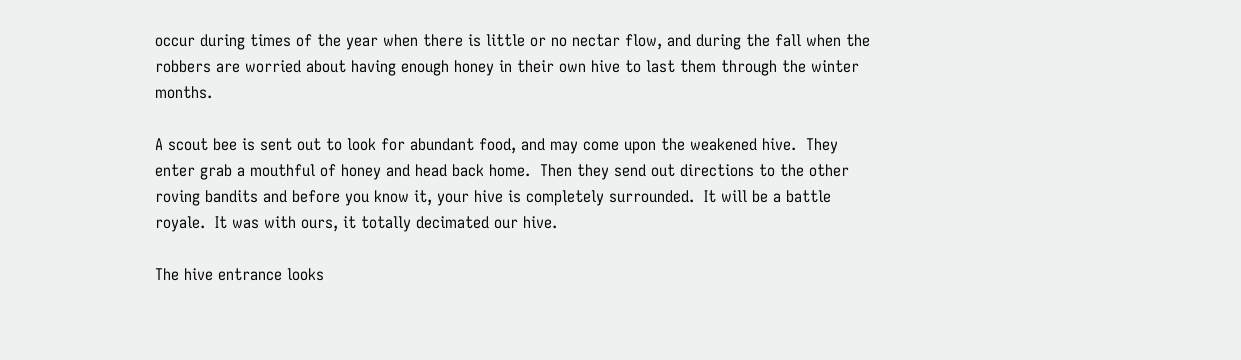occur during times of the year when there is little or no nectar flow, and during the fall when the robbers are worried about having enough honey in their own hive to last them through the winter months.

A scout bee is sent out to look for abundant food, and may come upon the weakened hive.  They enter grab a mouthful of honey and head back home.  Then they send out directions to the other roving bandits and before you know it, your hive is completely surrounded.  It will be a battle royale.  It was with ours, it totally decimated our hive.

The hive entrance looks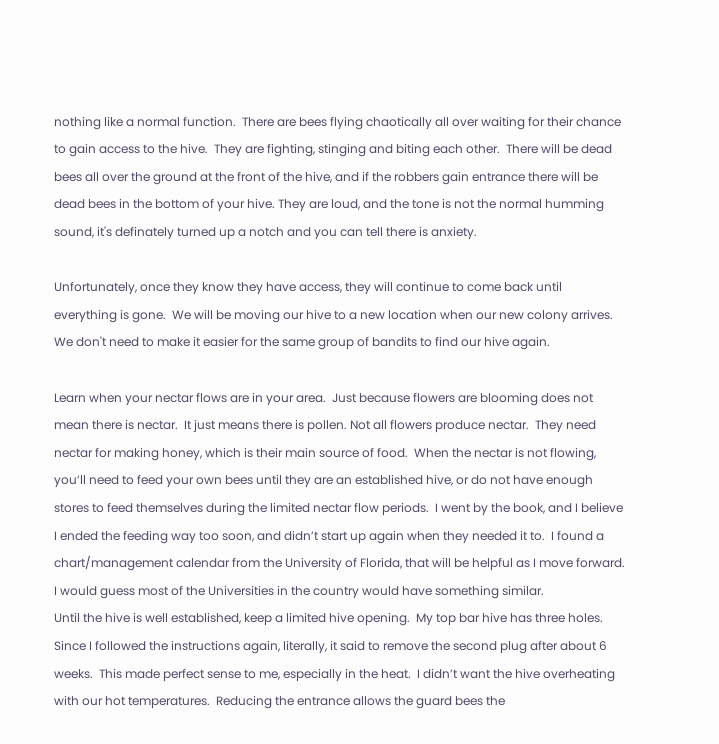nothing like a normal function.  There are bees flying chaotically all over waiting for their chance to gain access to the hive.  They are fighting, stinging and biting each other.  There will be dead bees all over the ground at the front of the hive, and if the robbers gain entrance there will be dead bees in the bottom of your hive. They are loud, and the tone is not the normal humming sound, it's definately turned up a notch and you can tell there is anxiety.

Unfortunately, once they know they have access, they will continue to come back until everything is gone.  We will be moving our hive to a new location when our new colony arrives.  We don't need to make it easier for the same group of bandits to find our hive again.

Learn when your nectar flows are in your area.  Just because flowers are blooming does not mean there is nectar.  It just means there is pollen. Not all flowers produce nectar.  They need nectar for making honey, which is their main source of food.  When the nectar is not flowing, you’ll need to feed your own bees until they are an established hive, or do not have enough stores to feed themselves during the limited nectar flow periods.  I went by the book, and I believe I ended the feeding way too soon, and didn’t start up again when they needed it to.  I found a chart/management calendar from the University of Florida, that will be helpful as I move forward. I would guess most of the Universities in the country would have something similar.
Until the hive is well established, keep a limited hive opening.  My top bar hive has three holes.  Since I followed the instructions again, literally, it said to remove the second plug after about 6 weeks.  This made perfect sense to me, especially in the heat.  I didn’t want the hive overheating with our hot temperatures.  Reducing the entrance allows the guard bees the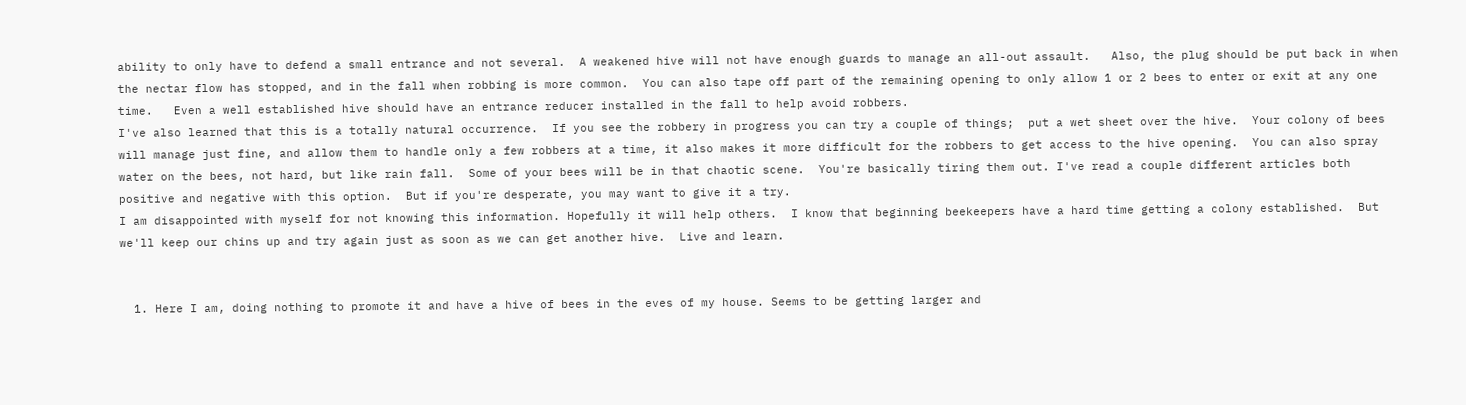ability to only have to defend a small entrance and not several.  A weakened hive will not have enough guards to manage an all-out assault.   Also, the plug should be put back in when the nectar flow has stopped, and in the fall when robbing is more common.  You can also tape off part of the remaining opening to only allow 1 or 2 bees to enter or exit at any one time.   Even a well established hive should have an entrance reducer installed in the fall to help avoid robbers.
I've also learned that this is a totally natural occurrence.  If you see the robbery in progress you can try a couple of things;  put a wet sheet over the hive.  Your colony of bees will manage just fine, and allow them to handle only a few robbers at a time, it also makes it more difficult for the robbers to get access to the hive opening.  You can also spray water on the bees, not hard, but like rain fall.  Some of your bees will be in that chaotic scene.  You're basically tiring them out. I've read a couple different articles both positive and negative with this option.  But if you're desperate, you may want to give it a try.
I am disappointed with myself for not knowing this information. Hopefully it will help others.  I know that beginning beekeepers have a hard time getting a colony established.  But we'll keep our chins up and try again just as soon as we can get another hive.  Live and learn.


  1. Here I am, doing nothing to promote it and have a hive of bees in the eves of my house. Seems to be getting larger and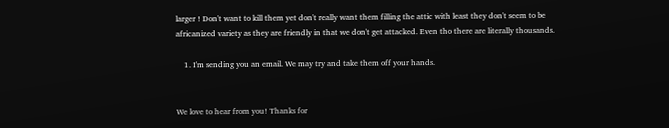larger ! Don't want to kill them yet don't really want them filling the attic with least they don't seem to be africanized variety as they are friendly in that we don't get attacked. Even tho there are literally thousands.

    1. I'm sending you an email. We may try and take them off your hands.


We love to hear from you! Thanks for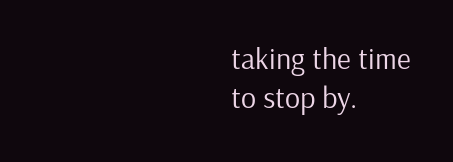taking the time to stop by.